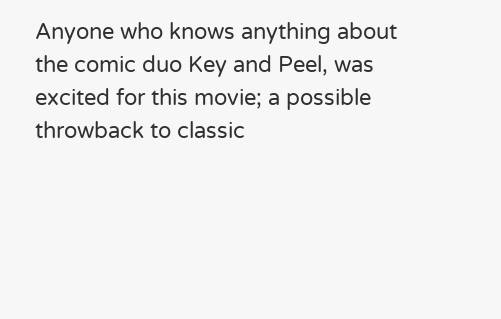Anyone who knows anything about the comic duo Key and Peel, was excited for this movie; a possible throwback to classic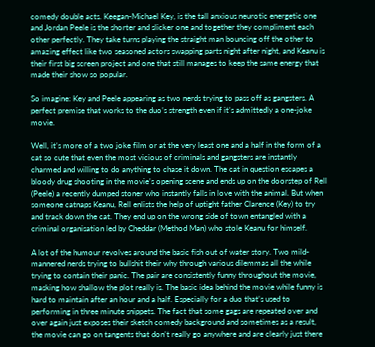comedy double acts. Keegan-Michael Key, is the tall anxious neurotic energetic one and Jordan Peele is the shorter and slicker one and together they compliment each other perfectly. They take turns playing the straight man bouncing off the other to amazing effect like two seasoned actors swapping parts night after night, and Keanu is their first big screen project and one that still manages to keep the same energy that made their show so popular.

So imagine: Key and Peele appearing as two nerds trying to pass off as gangsters. A perfect premise that works to the duo’s strength even if it’s admittedly a one-joke movie.

Well, it’s more of a two joke film or at the very least one and a half in the form of a cat so cute that even the most vicious of criminals and gangsters are instantly charmed and willing to do anything to chase it down. The cat in question escapes a bloody drug shooting in the movie’s opening scene and ends up on the doorstep of Rell (Peele) a recently dumped stoner who instantly falls in love with the animal. But when someone catnaps Keanu, Rell enlists the help of uptight father Clarence (Key) to try and track down the cat. They end up on the wrong side of town entangled with a criminal organisation led by Cheddar (Method Man) who stole Keanu for himself.

A lot of the humour revolves around the basic fish out of water story. Two mild-mannered nerds trying to bullshit their why through various dilemmas all the while trying to contain their panic. The pair are consistently funny throughout the movie, masking how shallow the plot really is. The basic idea behind the movie while funny is hard to maintain after an hour and a half. Especially for a duo that’s used to performing in three minute snippets. The fact that some gags are repeated over and over again just exposes their sketch comedy background and sometimes as a result, the movie can go on tangents that don’t really go anywhere and are clearly just there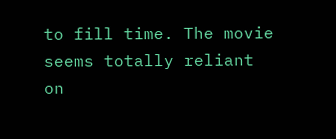to fill time. The movie seems totally reliant on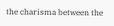the charisma between the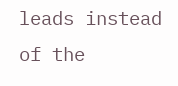leads instead of the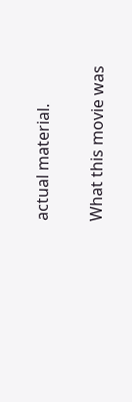actual material.

What this movie was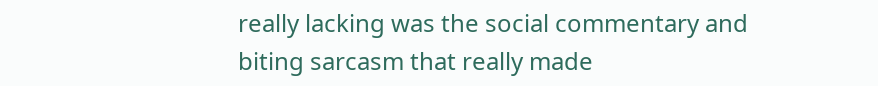really lacking was the social commentary and biting sarcasm that really made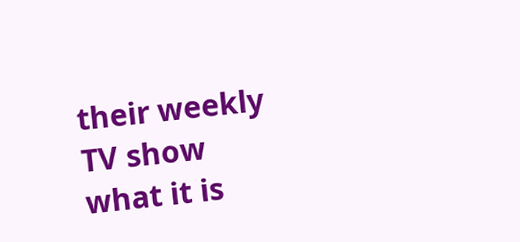their weekly TV show what it is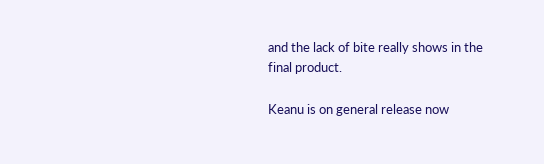and the lack of bite really shows in the final product.

Keanu is on general release now